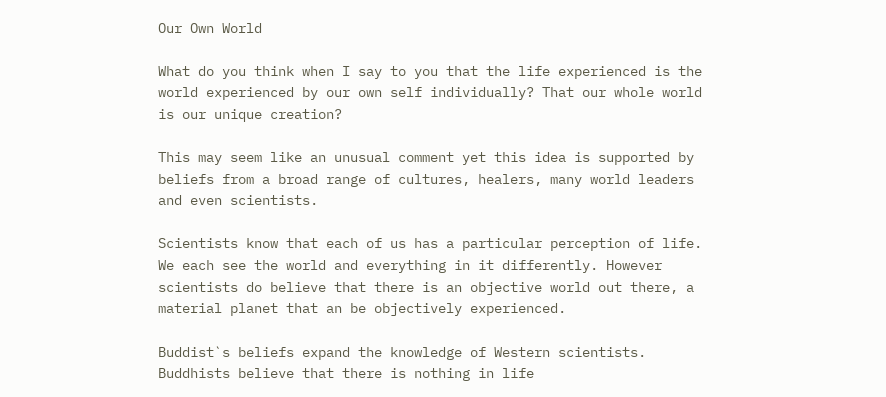Our Own World

What do you think when I say to you that the life experienced is the world experienced by our own self individually? That our whole world is our unique creation?

This may seem like an unusual comment yet this idea is supported by beliefs from a broad range of cultures, healers, many world leaders and even scientists.

Scientists know that each of us has a particular perception of life. We each see the world and everything in it differently. However scientists do believe that there is an objective world out there, a material planet that an be objectively experienced.

Buddist`s beliefs expand the knowledge of Western scientists. Buddhists believe that there is nothing in life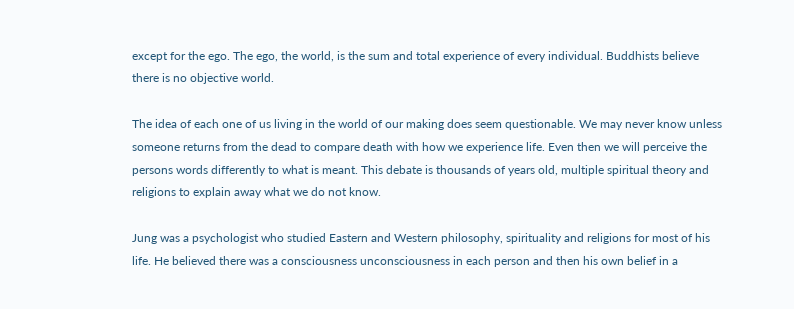except for the ego. The ego, the world, is the sum and total experience of every individual. Buddhists believe there is no objective world.

The idea of each one of us living in the world of our making does seem questionable. We may never know unless someone returns from the dead to compare death with how we experience life. Even then we will perceive the persons words differently to what is meant. This debate is thousands of years old, multiple spiritual theory and religions to explain away what we do not know.

Jung was a psychologist who studied Eastern and Western philosophy, spirituality and religions for most of his life. He believed there was a consciousness unconsciousness in each person and then his own belief in a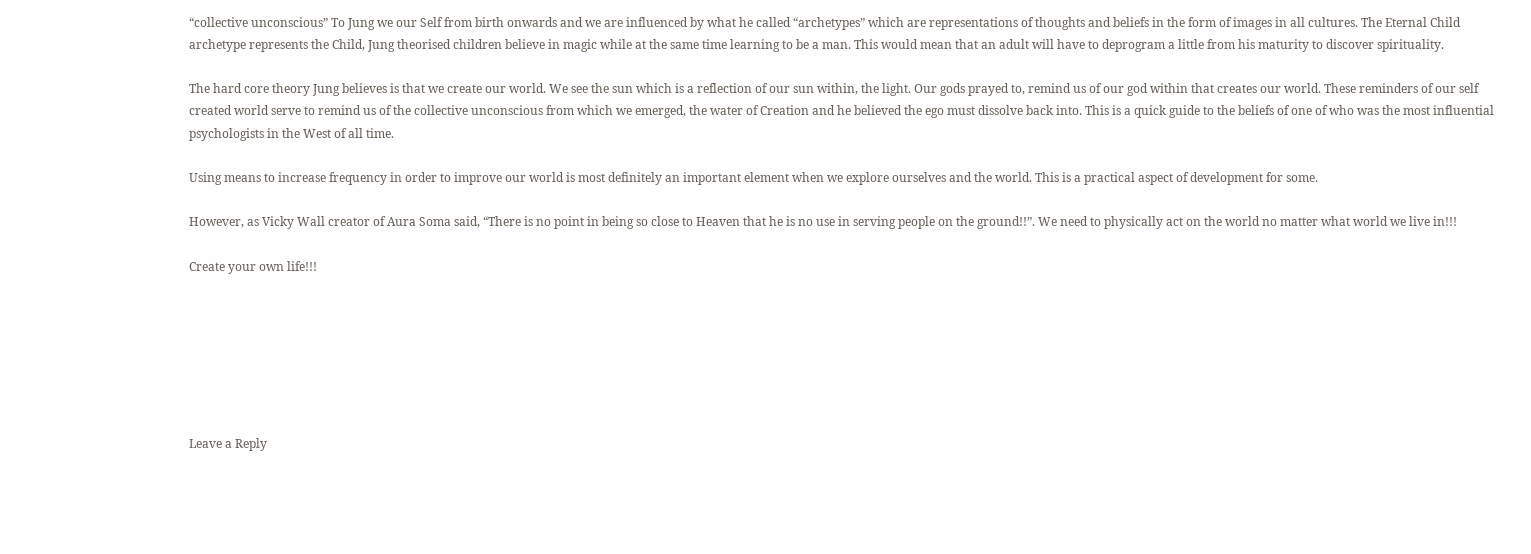“collective unconscious” To Jung we our Self from birth onwards and we are influenced by what he called “archetypes” which are representations of thoughts and beliefs in the form of images in all cultures. The Eternal Child archetype represents the Child, Jung theorised children believe in magic while at the same time learning to be a man. This would mean that an adult will have to deprogram a little from his maturity to discover spirituality.

The hard core theory Jung believes is that we create our world. We see the sun which is a reflection of our sun within, the light. Our gods prayed to, remind us of our god within that creates our world. These reminders of our self created world serve to remind us of the collective unconscious from which we emerged, the water of Creation and he believed the ego must dissolve back into. This is a quick guide to the beliefs of one of who was the most influential psychologists in the West of all time.

Using means to increase frequency in order to improve our world is most definitely an important element when we explore ourselves and the world. This is a practical aspect of development for some.

However, as Vicky Wall creator of Aura Soma said, “There is no point in being so close to Heaven that he is no use in serving people on the ground!!”. We need to physically act on the world no matter what world we live in!!!

Create your own life!!!







Leave a Reply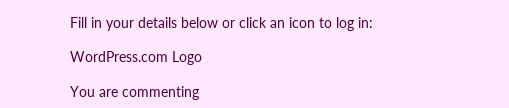Fill in your details below or click an icon to log in:

WordPress.com Logo

You are commenting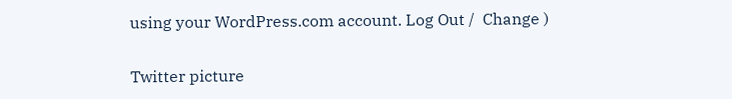using your WordPress.com account. Log Out /  Change )

Twitter picture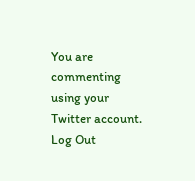You are commenting using your Twitter account. Log Out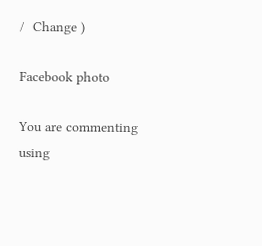/  Change )

Facebook photo

You are commenting using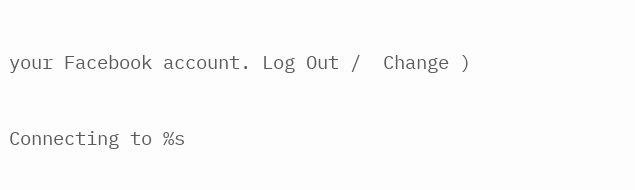your Facebook account. Log Out /  Change )

Connecting to %s